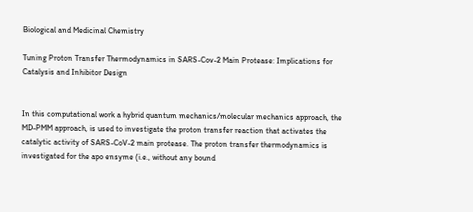Biological and Medicinal Chemistry

Tuning Proton Transfer Thermodynamics in SARS-Cov-2 Main Protease: Implications for Catalysis and Inhibitor Design


In this computational work a hybrid quantum mechanics/molecular mechanics approach, the MD-PMM approach, is used to investigate the proton transfer reaction that activates the catalytic activity of SARS-CoV-2 main protease. The proton transfer thermodynamics is investigated for the apo ensyme (i.e., without any bound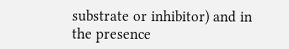substrate or inhibitor) and in the presence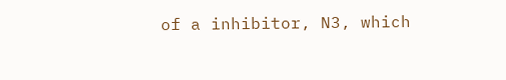of a inhibitor, N3, which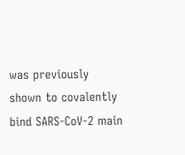was previously shown to covalently bind SARS-CoV-2 main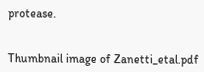protease.


Thumbnail image of Zanetti_etal.pdf